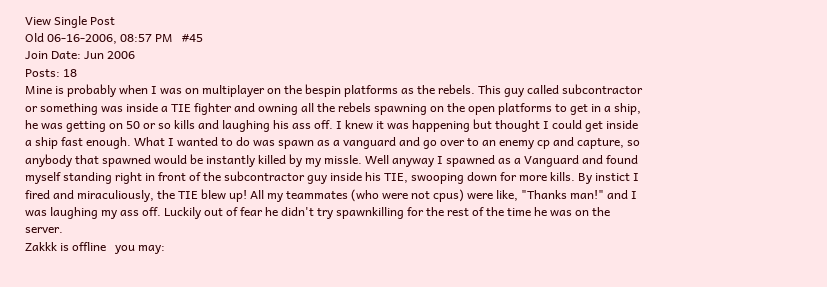View Single Post
Old 06-16-2006, 08:57 PM   #45
Join Date: Jun 2006
Posts: 18
Mine is probably when I was on multiplayer on the bespin platforms as the rebels. This guy called subcontractor or something was inside a TIE fighter and owning all the rebels spawning on the open platforms to get in a ship, he was getting on 50 or so kills and laughing his ass off. I knew it was happening but thought I could get inside a ship fast enough. What I wanted to do was spawn as a vanguard and go over to an enemy cp and capture, so anybody that spawned would be instantly killed by my missle. Well anyway I spawned as a Vanguard and found myself standing right in front of the subcontractor guy inside his TIE, swooping down for more kills. By instict I fired and miraculiously, the TIE blew up! All my teammates (who were not cpus) were like, "Thanks man!" and I was laughing my ass off. Luckily out of fear he didn't try spawnkilling for the rest of the time he was on the server.
Zakkk is offline   you may: